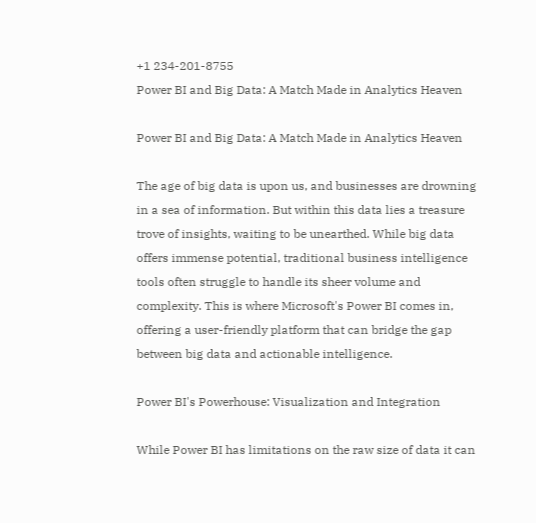+1 234-201-8755
Power BI and Big Data: A Match Made in Analytics Heaven

Power BI and Big Data: A Match Made in Analytics Heaven

The age of big data is upon us, and businesses are drowning in a sea of information. But within this data lies a treasure trove of insights, waiting to be unearthed. While big data offers immense potential, traditional business intelligence tools often struggle to handle its sheer volume and complexity. This is where Microsoft's Power BI comes in, offering a user-friendly platform that can bridge the gap between big data and actionable intelligence.

Power BI's Powerhouse: Visualization and Integration

While Power BI has limitations on the raw size of data it can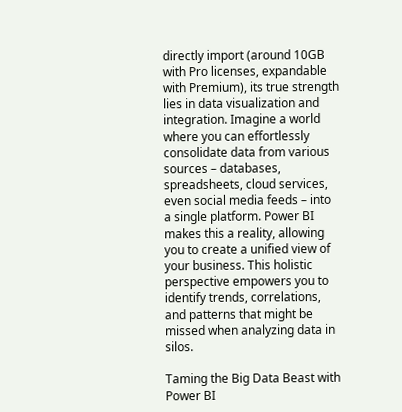directly import (around 10GB with Pro licenses, expandable with Premium), its true strength lies in data visualization and integration. Imagine a world where you can effortlessly consolidate data from various sources – databases, spreadsheets, cloud services, even social media feeds – into a single platform. Power BI makes this a reality, allowing you to create a unified view of your business. This holistic perspective empowers you to identify trends, correlations, and patterns that might be missed when analyzing data in silos.

Taming the Big Data Beast with Power BI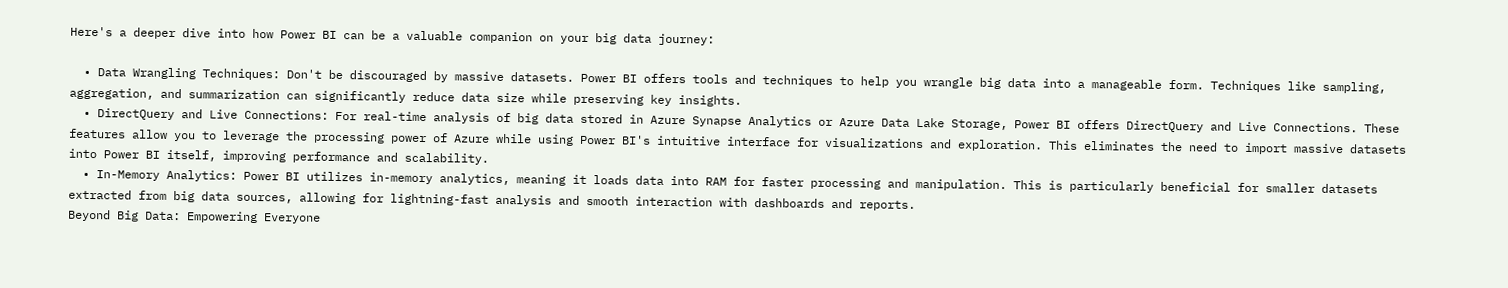Here's a deeper dive into how Power BI can be a valuable companion on your big data journey:

  • Data Wrangling Techniques: Don't be discouraged by massive datasets. Power BI offers tools and techniques to help you wrangle big data into a manageable form. Techniques like sampling, aggregation, and summarization can significantly reduce data size while preserving key insights.
  • DirectQuery and Live Connections: For real-time analysis of big data stored in Azure Synapse Analytics or Azure Data Lake Storage, Power BI offers DirectQuery and Live Connections. These features allow you to leverage the processing power of Azure while using Power BI's intuitive interface for visualizations and exploration. This eliminates the need to import massive datasets into Power BI itself, improving performance and scalability.
  • In-Memory Analytics: Power BI utilizes in-memory analytics, meaning it loads data into RAM for faster processing and manipulation. This is particularly beneficial for smaller datasets extracted from big data sources, allowing for lightning-fast analysis and smooth interaction with dashboards and reports.
Beyond Big Data: Empowering Everyone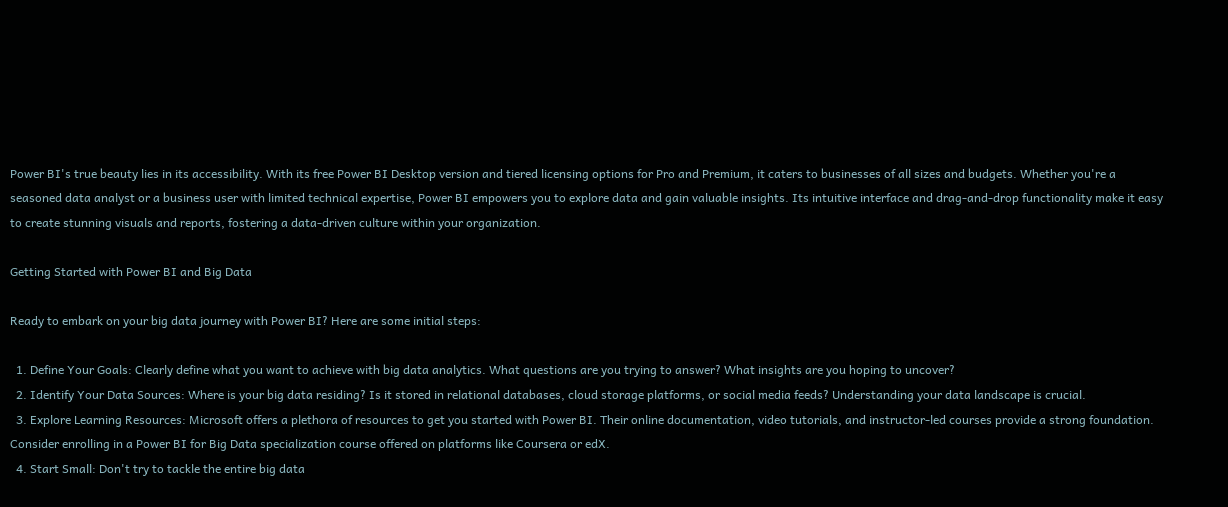Power BI's true beauty lies in its accessibility. With its free Power BI Desktop version and tiered licensing options for Pro and Premium, it caters to businesses of all sizes and budgets. Whether you're a seasoned data analyst or a business user with limited technical expertise, Power BI empowers you to explore data and gain valuable insights. Its intuitive interface and drag-and-drop functionality make it easy to create stunning visuals and reports, fostering a data-driven culture within your organization.

Getting Started with Power BI and Big Data

Ready to embark on your big data journey with Power BI? Here are some initial steps:

  1. Define Your Goals: Clearly define what you want to achieve with big data analytics. What questions are you trying to answer? What insights are you hoping to uncover?
  2. Identify Your Data Sources: Where is your big data residing? Is it stored in relational databases, cloud storage platforms, or social media feeds? Understanding your data landscape is crucial.
  3. Explore Learning Resources: Microsoft offers a plethora of resources to get you started with Power BI. Their online documentation, video tutorials, and instructor-led courses provide a strong foundation. Consider enrolling in a Power BI for Big Data specialization course offered on platforms like Coursera or edX.
  4. Start Small: Don't try to tackle the entire big data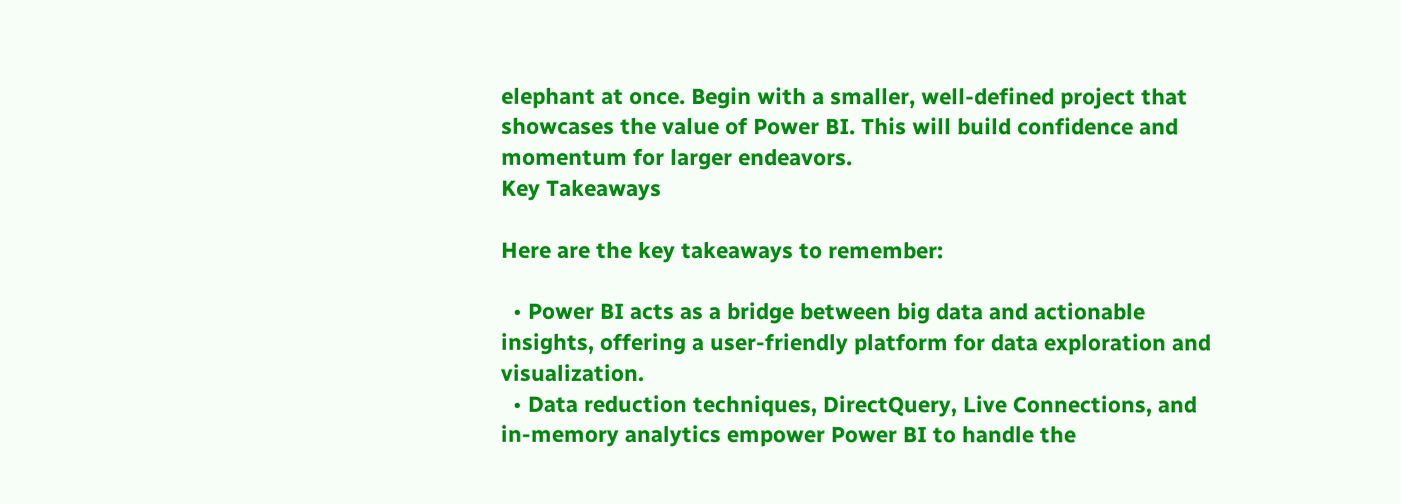elephant at once. Begin with a smaller, well-defined project that showcases the value of Power BI. This will build confidence and momentum for larger endeavors.
Key Takeaways

Here are the key takeaways to remember:

  • Power BI acts as a bridge between big data and actionable insights, offering a user-friendly platform for data exploration and visualization.
  • Data reduction techniques, DirectQuery, Live Connections, and in-memory analytics empower Power BI to handle the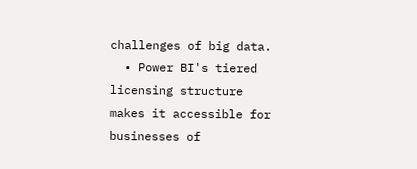challenges of big data.
  • Power BI's tiered licensing structure makes it accessible for businesses of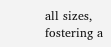all sizes, fostering a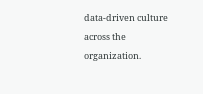data-driven culture across the organization.